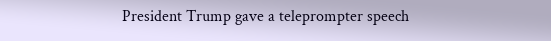President Trump gave a teleprompter speech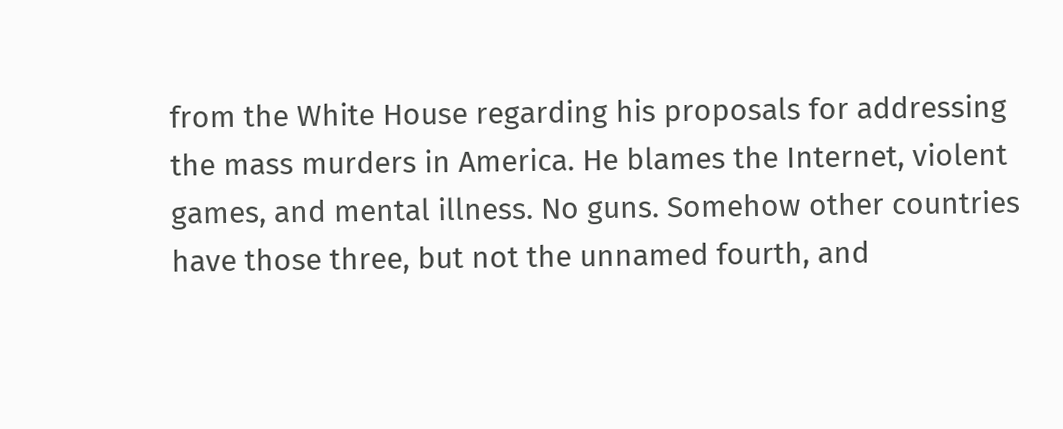from the White House regarding his proposals for addressing the mass murders in America. He blames the Internet, violent games, and mental illness. No guns. Somehow other countries have those three, but not the unnamed fourth, and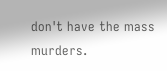don't have the mass murders.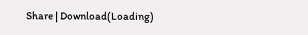Share | Download(Loading)